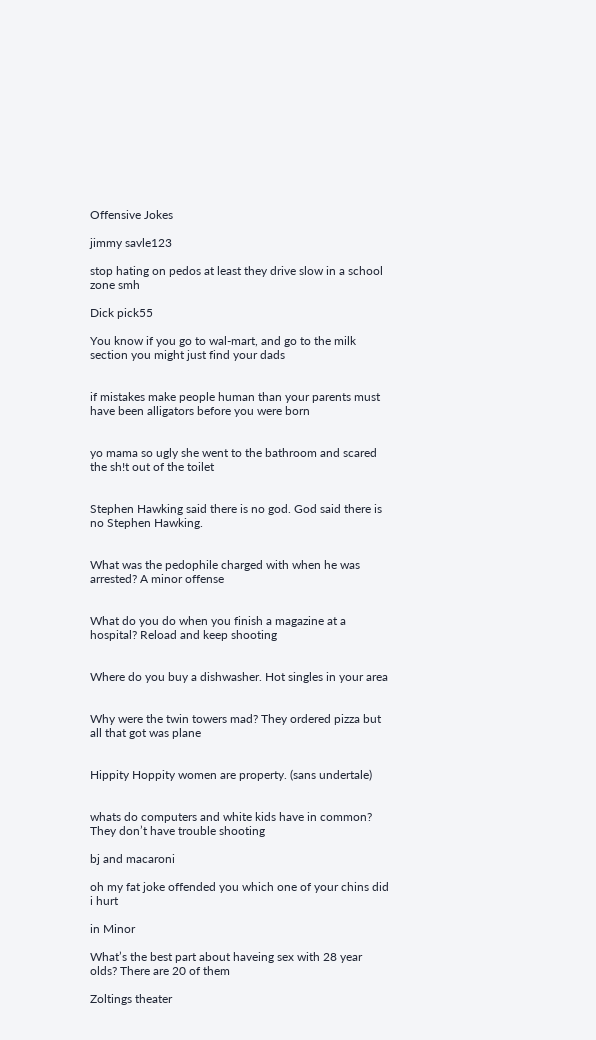Offensive Jokes

jimmy savle123

stop hating on pedos at least they drive slow in a school zone smh

Dick pick55

You know if you go to wal-mart, and go to the milk section you might just find your dads


if mistakes make people human than your parents must have been alligators before you were born


yo mama so ugly she went to the bathroom and scared the sh!t out of the toilet


Stephen Hawking said there is no god. God said there is no Stephen Hawking.


What was the pedophile charged with when he was arrested? A minor offense


What do you do when you finish a magazine at a hospital? Reload and keep shooting


Where do you buy a dishwasher. Hot singles in your area


Why were the twin towers mad? They ordered pizza but all that got was plane


Hippity Hoppity women are property. (sans undertale)


whats do computers and white kids have in common? They don’t have trouble shooting

bj and macaroni

oh my fat joke offended you which one of your chins did i hurt

in Minor

What’s the best part about haveing sex with 28 year olds? There are 20 of them

Zoltings theater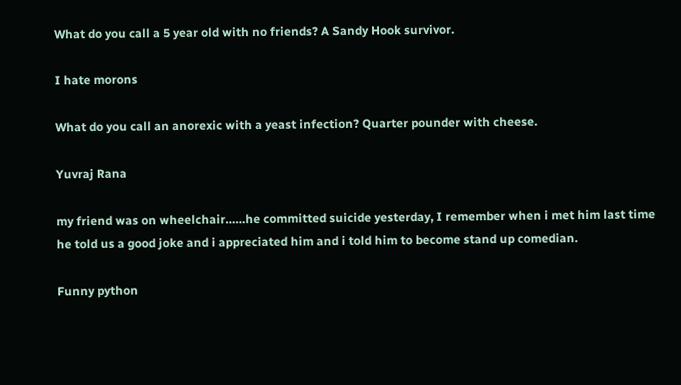What do you call a 5 year old with no friends? A Sandy Hook survivor.

I hate morons

What do you call an anorexic with a yeast infection? Quarter pounder with cheese.

Yuvraj Rana

my friend was on wheelchair……he committed suicide yesterday, I remember when i met him last time he told us a good joke and i appreciated him and i told him to become stand up comedian.

Funny python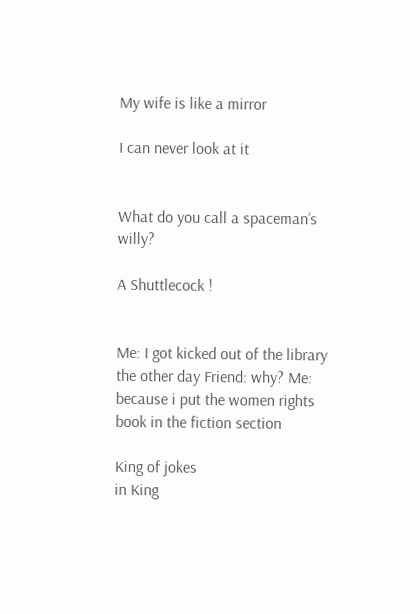My wife is like a mirror

I can never look at it


What do you call a spaceman’s willy?

A Shuttlecock !


Me: I got kicked out of the library the other day Friend: why? Me: because i put the women rights book in the fiction section

King of jokes
in King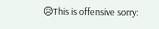😥This is offensive sorry: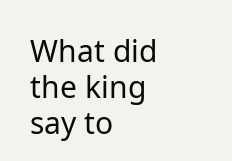What did the king say to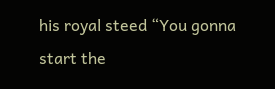his royal steed “You gonna start the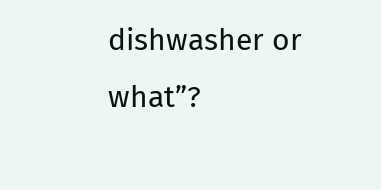dishwasher or what”?